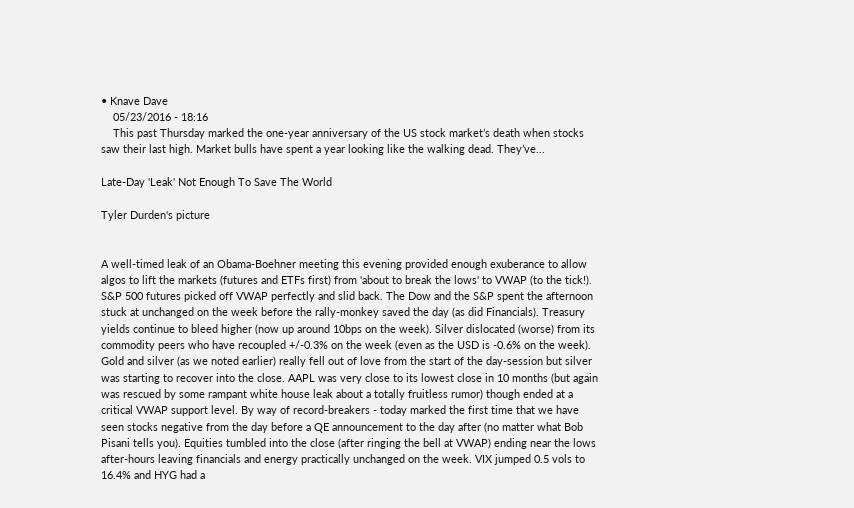• Knave Dave
    05/23/2016 - 18:16
    This past Thursday marked the one-year anniversary of the US stock market’s death when stocks saw their last high. Market bulls have spent a year looking like the walking dead. They’ve...

Late-Day 'Leak' Not Enough To Save The World

Tyler Durden's picture


A well-timed leak of an Obama-Boehner meeting this evening provided enough exuberance to allow algos to lift the markets (futures and ETFs first) from 'about to break the lows' to VWAP (to the tick!). S&P 500 futures picked off VWAP perfectly and slid back. The Dow and the S&P spent the afternoon stuck at unchanged on the week before the rally-monkey saved the day (as did Financials). Treasury yields continue to bleed higher (now up around 10bps on the week). Silver dislocated (worse) from its commodity peers who have recoupled +/-0.3% on the week (even as the USD is -0.6% on the week). Gold and silver (as we noted earlier) really fell out of love from the start of the day-session but silver was starting to recover into the close. AAPL was very close to its lowest close in 10 months (but again was rescued by some rampant white house leak about a totally fruitless rumor) though ended at a critical VWAP support level. By way of record-breakers - today marked the first time that we have seen stocks negative from the day before a QE announcement to the day after (no matter what Bob Pisani tells you). Equities tumbled into the close (after ringing the bell at VWAP) ending near the lows after-hours leaving financials and energy practically unchanged on the week. VIX jumped 0.5 vols to 16.4% and HYG had a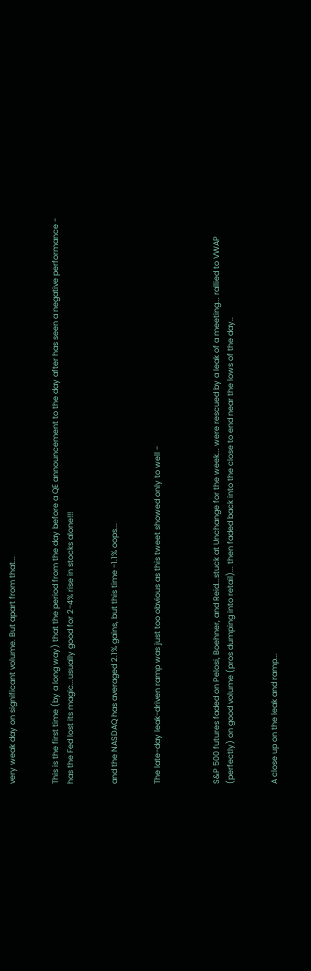very weak day on significant volume. But apart from that...


This is the first time (by a long way) that the period from the day before a QE announcement to the day after has seen a negative performance - has the Fed lost its magic...usually good for 2-4% rise in stocks alone!!!


and the NASDAQ has averaged 2.1% gains, but this time -1.1% oops...


The late-day leak-driven ramp was just too obvious as this tweet showed only to well -



S&P 500 futures faded on Pelosi, Boehner, and Reid...stuck at Unchange for the week... were rescued by a leak of a meeting... rallied to VWAP (perfectly) on good volume (pros dumping into retail)... then faded back into the close to end near the lows of the day..


A close up on the leak and ramp...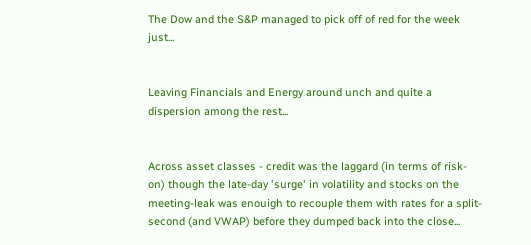The Dow and the S&P managed to pick off of red for the week just...


Leaving Financials and Energy around unch and quite a dispersion among the rest...


Across asset classes - credit was the laggard (in terms of risk-on) though the late-day 'surge' in volatility and stocks on the meeting-leak was enouigh to recouple them with rates for a split-second (and VWAP) before they dumped back into the close...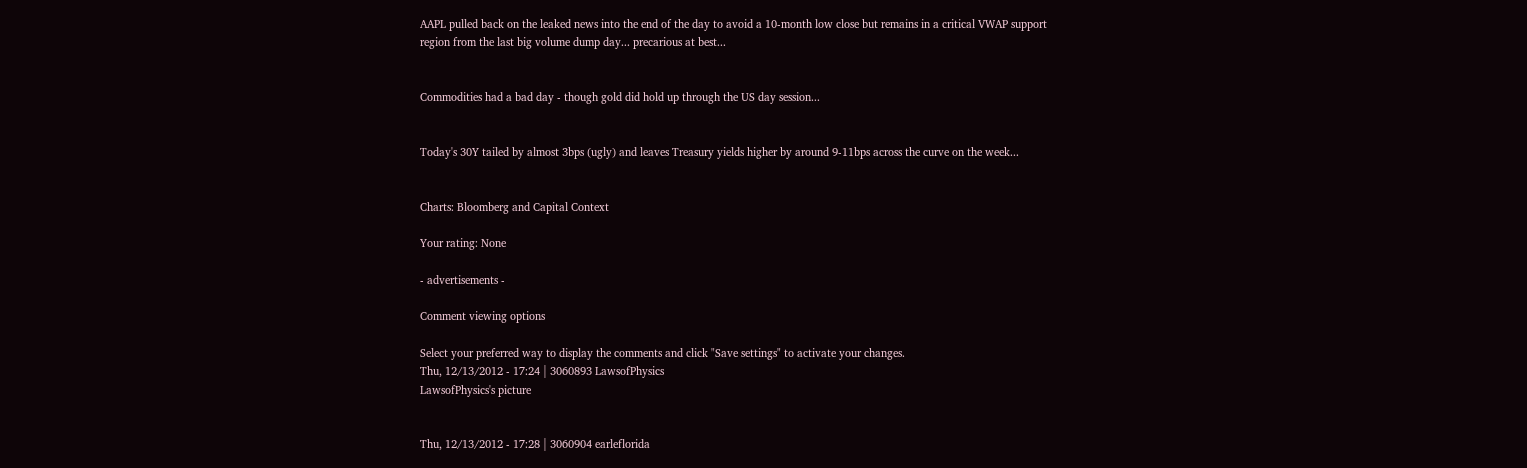AAPL pulled back on the leaked news into the end of the day to avoid a 10-month low close but remains in a critical VWAP support region from the last big volume dump day... precarious at best...


Commodities had a bad day - though gold did hold up through the US day session...


Today's 30Y tailed by almost 3bps (ugly) and leaves Treasury yields higher by around 9-11bps across the curve on the week...


Charts: Bloomberg and Capital Context

Your rating: None

- advertisements -

Comment viewing options

Select your preferred way to display the comments and click "Save settings" to activate your changes.
Thu, 12/13/2012 - 17:24 | 3060893 LawsofPhysics
LawsofPhysics's picture


Thu, 12/13/2012 - 17:28 | 3060904 earleflorida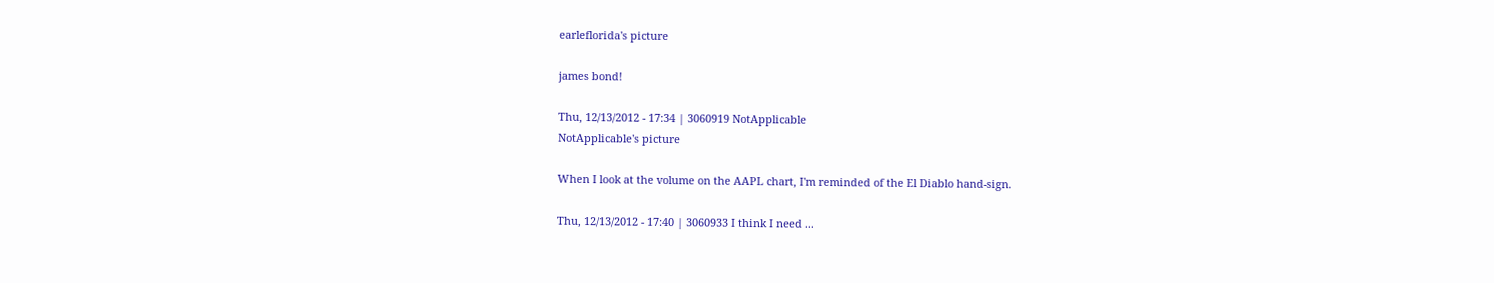earleflorida's picture

james bond!

Thu, 12/13/2012 - 17:34 | 3060919 NotApplicable
NotApplicable's picture

When I look at the volume on the AAPL chart, I'm reminded of the El Diablo hand-sign.

Thu, 12/13/2012 - 17:40 | 3060933 I think I need ...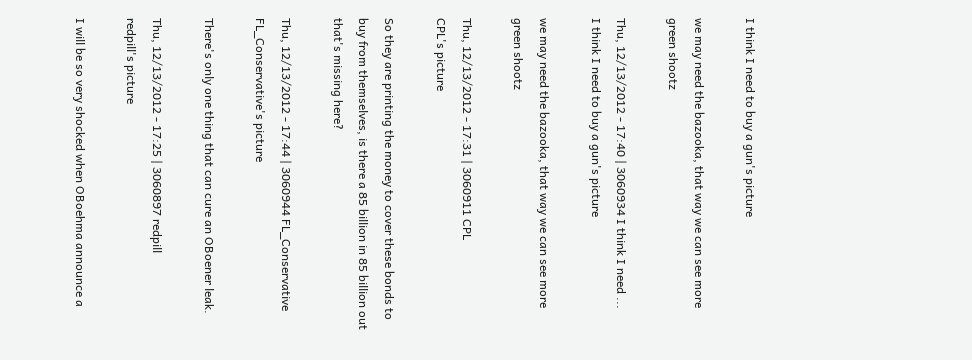I think I need to buy a gun's picture

we may need the bazooka, that way we can see more green shootz

Thu, 12/13/2012 - 17:40 | 3060934 I think I need ...
I think I need to buy a gun's picture

we may need the bazooka, that way we can see more green shootz

Thu, 12/13/2012 - 17:31 | 3060911 CPL
CPL's picture

So they are printing the money to cover these bonds to buy from themselves, is there a 85 billion in 85 billion out that's missing here?

Thu, 12/13/2012 - 17:44 | 3060944 FL_Conservative
FL_Conservative's picture

There's only one thing that can cure an OBoener leak.

Thu, 12/13/2012 - 17:25 | 3060897 redpill
redpill's picture

I will be so very shocked when OBoehma announce a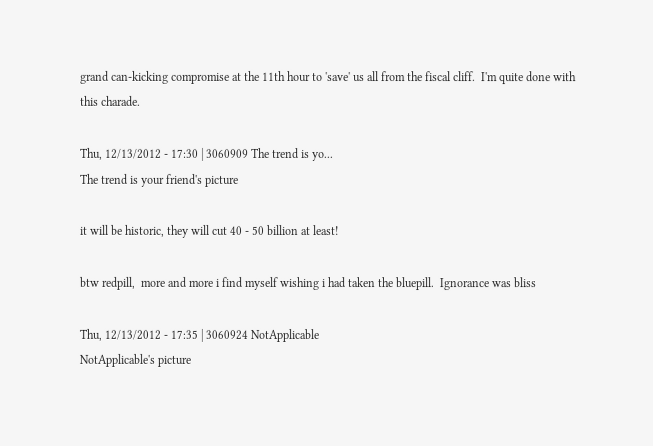grand can-kicking compromise at the 11th hour to 'save' us all from the fiscal cliff.  I'm quite done with this charade.

Thu, 12/13/2012 - 17:30 | 3060909 The trend is yo...
The trend is your friend's picture

it will be historic, they will cut 40 - 50 billion at least!

btw redpill,  more and more i find myself wishing i had taken the bluepill.  Ignorance was bliss

Thu, 12/13/2012 - 17:35 | 3060924 NotApplicable
NotApplicable's picture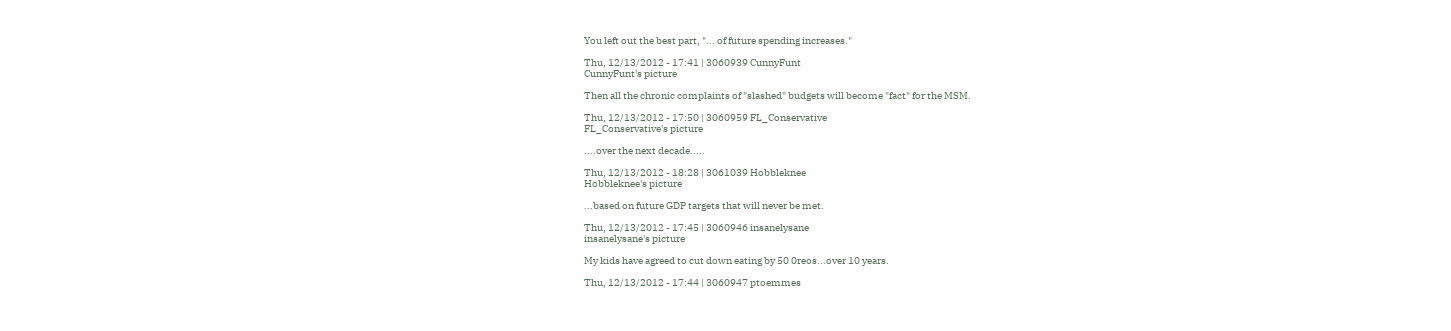You left out the best part, "... of future spending increases."

Thu, 12/13/2012 - 17:41 | 3060939 CunnyFunt
CunnyFunt's picture

Then all the chronic complaints of "slashed" budgets will become "fact" for the MSM.

Thu, 12/13/2012 - 17:50 | 3060959 FL_Conservative
FL_Conservative's picture

....over the next decade.....

Thu, 12/13/2012 - 18:28 | 3061039 Hobbleknee
Hobbleknee's picture

...based on future GDP targets that will never be met.

Thu, 12/13/2012 - 17:45 | 3060946 insanelysane
insanelysane's picture

My kids have agreed to cut down eating by 50 0reos...over 10 years.

Thu, 12/13/2012 - 17:44 | 3060947 ptoemmes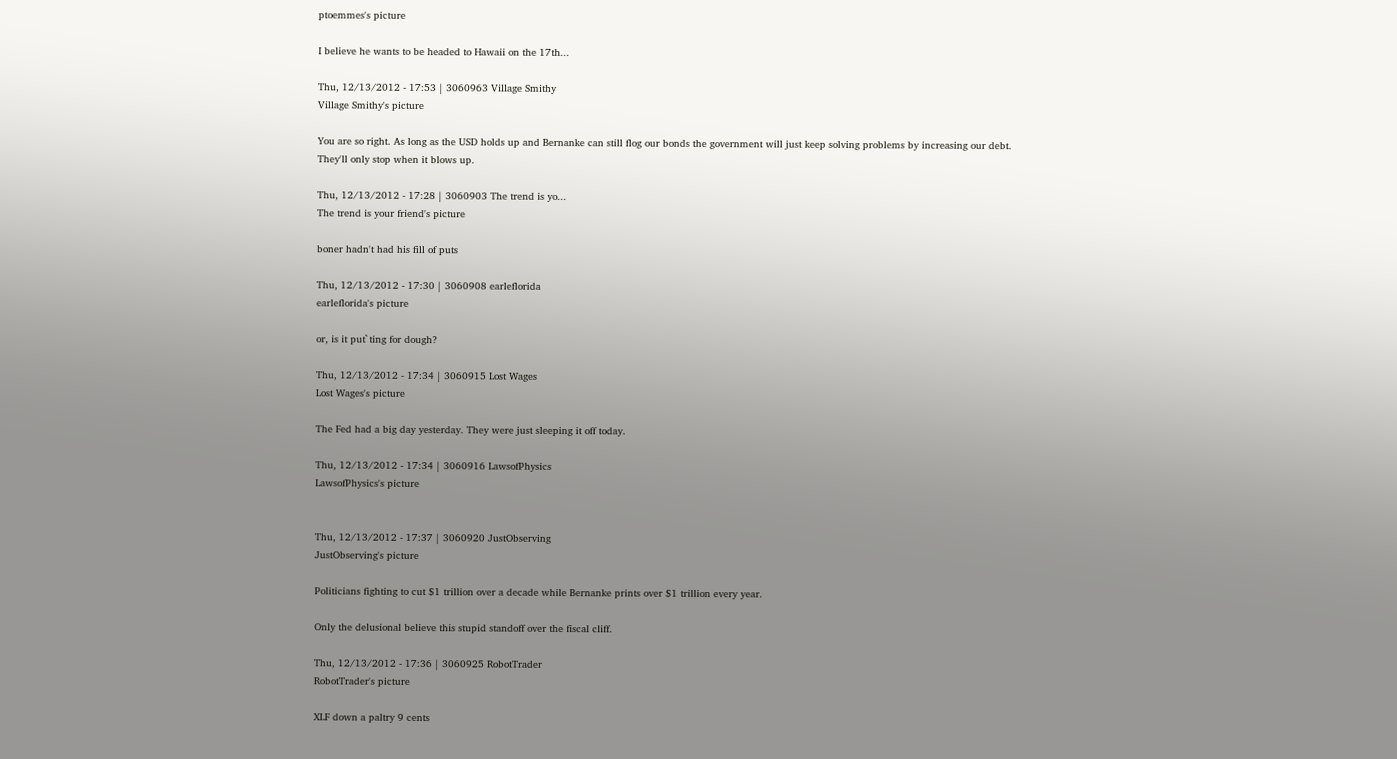ptoemmes's picture

I believe he wants to be headed to Hawaii on the 17th...

Thu, 12/13/2012 - 17:53 | 3060963 Village Smithy
Village Smithy's picture

You are so right. As long as the USD holds up and Bernanke can still flog our bonds the government will just keep solving problems by increasing our debt. They'll only stop when it blows up.

Thu, 12/13/2012 - 17:28 | 3060903 The trend is yo...
The trend is your friend's picture

boner hadn't had his fill of puts

Thu, 12/13/2012 - 17:30 | 3060908 earleflorida
earleflorida's picture

or, is it put`ting for dough?

Thu, 12/13/2012 - 17:34 | 3060915 Lost Wages
Lost Wages's picture

The Fed had a big day yesterday. They were just sleeping it off today.

Thu, 12/13/2012 - 17:34 | 3060916 LawsofPhysics
LawsofPhysics's picture


Thu, 12/13/2012 - 17:37 | 3060920 JustObserving
JustObserving's picture

Politicians fighting to cut $1 trillion over a decade while Bernanke prints over $1 trillion every year.

Only the delusional believe this stupid standoff over the fiscal cliff.

Thu, 12/13/2012 - 17:36 | 3060925 RobotTrader
RobotTrader's picture

XLF down a paltry 9 cents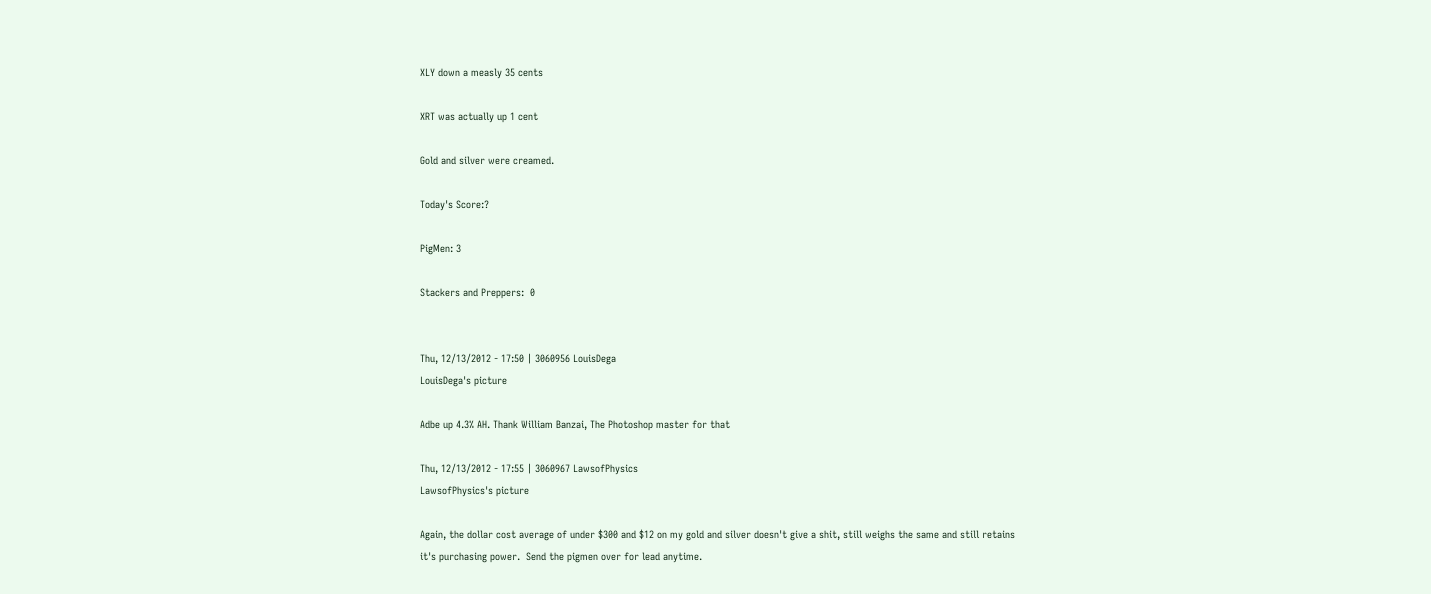XLY down a measly 35 cents

XRT was actually up 1 cent

Gold and silver were creamed.

Today's Score:?

PigMen: 3

Stackers and Preppers:  0


Thu, 12/13/2012 - 17:50 | 3060956 LouisDega
LouisDega's picture

Adbe up 4.3% AH. Thank William Banzai, The Photoshop master for that

Thu, 12/13/2012 - 17:55 | 3060967 LawsofPhysics
LawsofPhysics's picture

Again, the dollar cost average of under $300 and $12 on my gold and silver doesn't give a shit, still weighs the same and still retains it's purchasing power.  Send the pigmen over for lead anytime.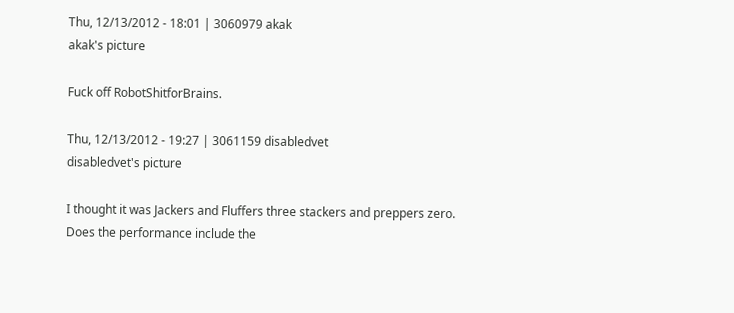Thu, 12/13/2012 - 18:01 | 3060979 akak
akak's picture

Fuck off RobotShitforBrains.

Thu, 12/13/2012 - 19:27 | 3061159 disabledvet
disabledvet's picture

I thought it was Jackers and Fluffers three stackers and preppers zero. Does the performance include the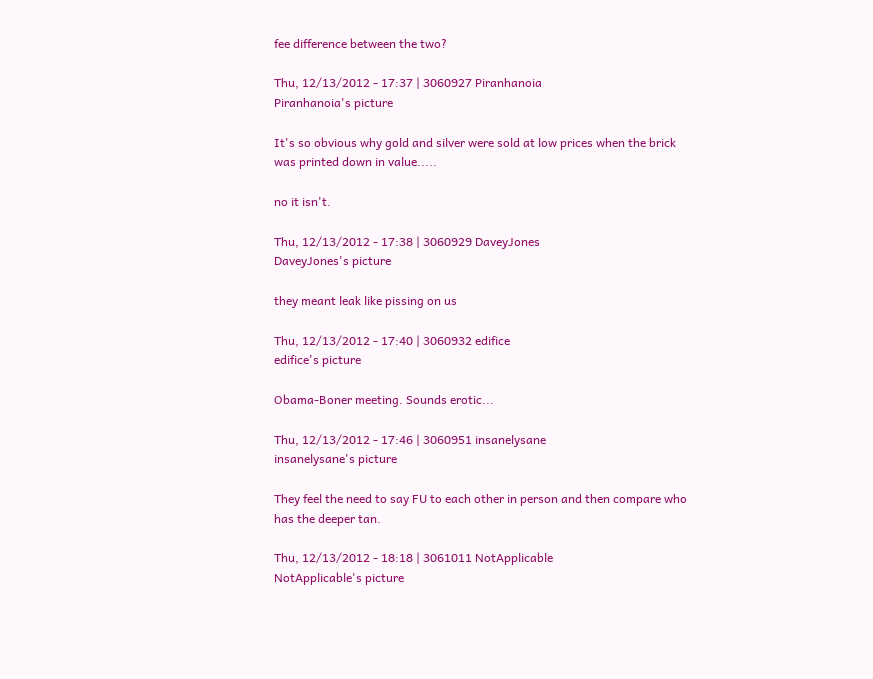fee difference between the two?

Thu, 12/13/2012 - 17:37 | 3060927 Piranhanoia
Piranhanoia's picture

It's so obvious why gold and silver were sold at low prices when the brick was printed down in value.....

no it isn't.

Thu, 12/13/2012 - 17:38 | 3060929 DaveyJones
DaveyJones's picture

they meant leak like pissing on us

Thu, 12/13/2012 - 17:40 | 3060932 edifice
edifice's picture

Obama-Boner meeting. Sounds erotic...

Thu, 12/13/2012 - 17:46 | 3060951 insanelysane
insanelysane's picture

They feel the need to say FU to each other in person and then compare who has the deeper tan.

Thu, 12/13/2012 - 18:18 | 3061011 NotApplicable
NotApplicable's picture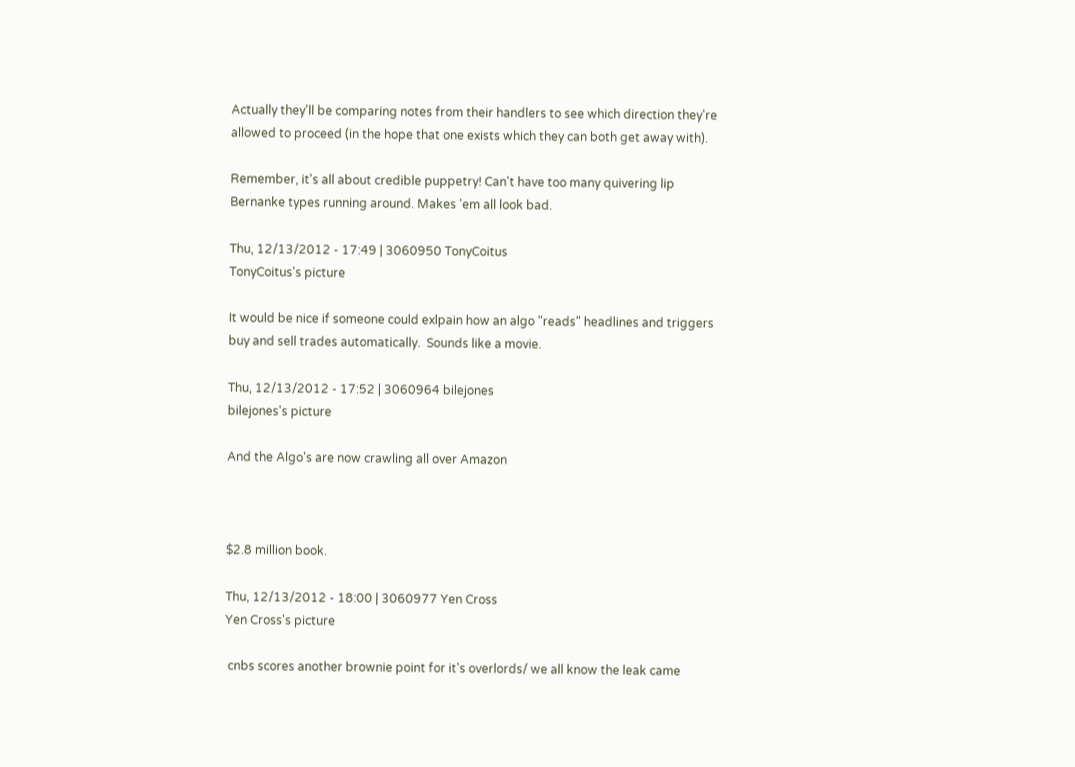Actually they'll be comparing notes from their handlers to see which direction they're allowed to proceed (in the hope that one exists which they can both get away with).

Remember, it's all about credible puppetry! Can't have too many quivering lip Bernanke types running around. Makes 'em all look bad.

Thu, 12/13/2012 - 17:49 | 3060950 TonyCoitus
TonyCoitus's picture

It would be nice if someone could exlpain how an algo "reads" headlines and triggers buy and sell trades automatically.  Sounds like a movie.

Thu, 12/13/2012 - 17:52 | 3060964 bilejones
bilejones's picture

And the Algo's are now crawling all over Amazon



$2.8 million book.

Thu, 12/13/2012 - 18:00 | 3060977 Yen Cross
Yen Cross's picture

 cnbs scores another brownie point for it's overlords/ we all know the leak came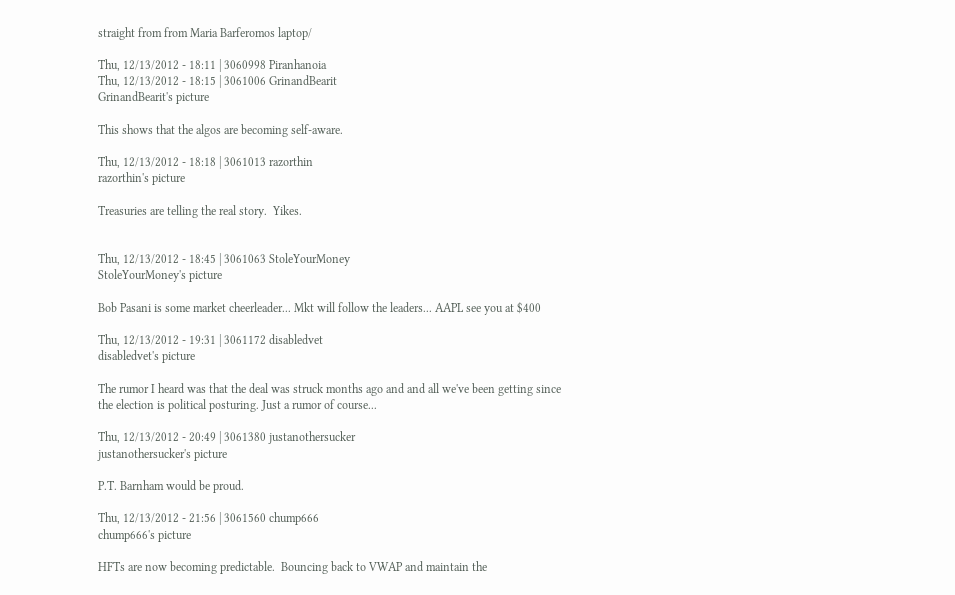straight from from Maria Barferomos laptop/

Thu, 12/13/2012 - 18:11 | 3060998 Piranhanoia
Thu, 12/13/2012 - 18:15 | 3061006 GrinandBearit
GrinandBearit's picture

This shows that the algos are becoming self-aware.

Thu, 12/13/2012 - 18:18 | 3061013 razorthin
razorthin's picture

Treasuries are telling the real story.  Yikes.


Thu, 12/13/2012 - 18:45 | 3061063 StoleYourMoney
StoleYourMoney's picture

Bob Pasani is some market cheerleader... Mkt will follow the leaders... AAPL see you at $400

Thu, 12/13/2012 - 19:31 | 3061172 disabledvet
disabledvet's picture

The rumor I heard was that the deal was struck months ago and and all we've been getting since the election is political posturing. Just a rumor of course...

Thu, 12/13/2012 - 20:49 | 3061380 justanothersucker
justanothersucker's picture

P.T. Barnham would be proud.

Thu, 12/13/2012 - 21:56 | 3061560 chump666
chump666's picture

HFTs are now becoming predictable.  Bouncing back to VWAP and maintain the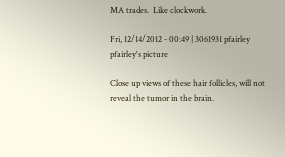MA trades.  Like clockwork.

Fri, 12/14/2012 - 00:49 | 3061931 pfairley
pfairley's picture

Close up views of these hair follicles, will not reveal the tumor in the brain.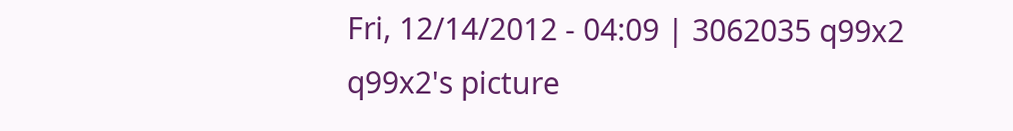Fri, 12/14/2012 - 04:09 | 3062035 q99x2
q99x2's picture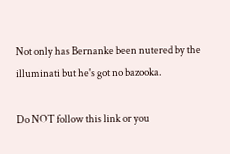Not only has Bernanke been nutered by the illuminati but he's got no bazooka.

Do NOT follow this link or you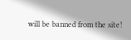will be banned from the site!